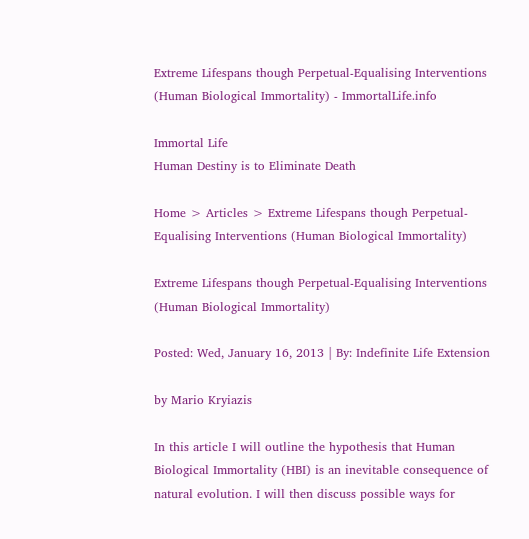Extreme Lifespans though Perpetual-Equalising Interventions (Human Biological Immortality) - ImmortalLife.info

Immortal Life
Human Destiny is to Eliminate Death

Home > Articles > Extreme Lifespans though Perpetual-Equalising Interventions (Human Biological Immortality)

Extreme Lifespans though Perpetual-Equalising Interventions (Human Biological Immortality)

Posted: Wed, January 16, 2013 | By: Indefinite Life Extension

by Mario Kryiazis

In this article I will outline the hypothesis that Human Biological Immortality (HBI) is an inevitable consequence of natural evolution. I will then discuss possible ways for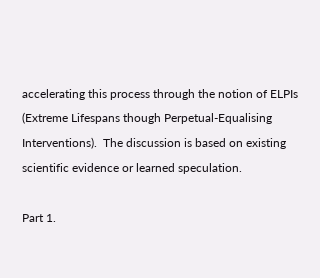accelerating this process through the notion of ELPIs (Extreme Lifespans though Perpetual-Equalising Interventions).  The discussion is based on existing scientific evidence or learned speculation.

Part 1.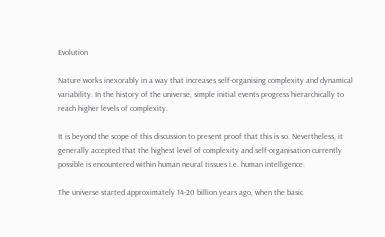Evolution

Nature works inexorably in a way that increases self-organising complexity and dynamical variability. In the history of the universe, simple initial events progress hierarchically to reach higher levels of complexity.

It is beyond the scope of this discussion to present proof that this is so. Nevertheless, it generally accepted that the highest level of complexity and self-organisation currently possible is encountered within human neural tissues i.e. human intelligence.

The universe started approximately 14-20 billion years ago, when the basic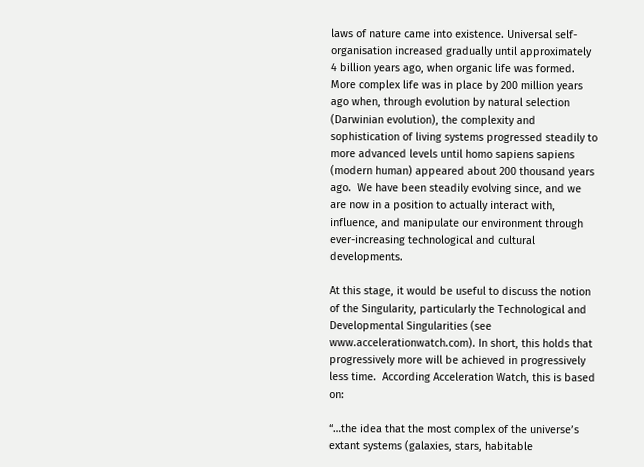laws of nature came into existence. Universal self-organisation increased gradually until approximately 4 billion years ago, when organic life was formed. More complex life was in place by 200 million years ago when, through evolution by natural selection (Darwinian evolution), the complexity and sophistication of living systems progressed steadily to more advanced levels until homo sapiens sapiens (modern human) appeared about 200 thousand years ago.  We have been steadily evolving since, and we are now in a position to actually interact with, influence, and manipulate our environment through ever-increasing technological and cultural developments.

At this stage, it would be useful to discuss the notion of the Singularity, particularly the Technological and Developmental Singularities (see www.accelerationwatch.com). In short, this holds that progressively more will be achieved in progressively less time.  According Acceleration Watch, this is based on:

“…the idea that the most complex of the universe’s extant systems (galaxies, stars, habitable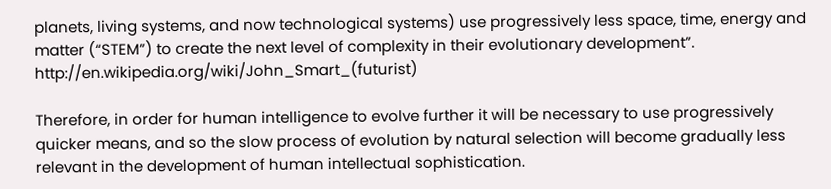planets, living systems, and now technological systems) use progressively less space, time, energy and matter (“STEM”) to create the next level of complexity in their evolutionary development”. http://en.wikipedia.org/wiki/John_Smart_(futurist)

Therefore, in order for human intelligence to evolve further it will be necessary to use progressively quicker means, and so the slow process of evolution by natural selection will become gradually less relevant in the development of human intellectual sophistication.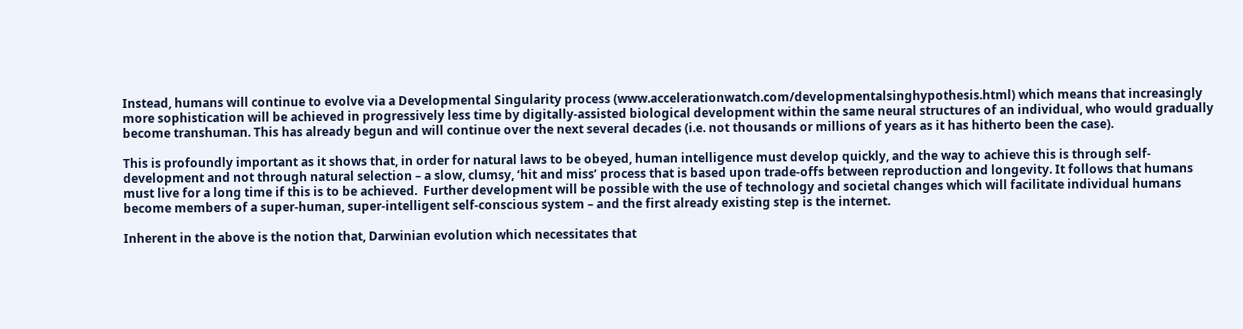Instead, humans will continue to evolve via a Developmental Singularity process (www.accelerationwatch.com/developmentalsinghypothesis.html) which means that increasingly more sophistication will be achieved in progressively less time by digitally-assisted biological development within the same neural structures of an individual, who would gradually become transhuman. This has already begun and will continue over the next several decades (i.e. not thousands or millions of years as it has hitherto been the case).

This is profoundly important as it shows that, in order for natural laws to be obeyed, human intelligence must develop quickly, and the way to achieve this is through self-development and not through natural selection – a slow, clumsy, ‘hit and miss’ process that is based upon trade-offs between reproduction and longevity. It follows that humans must live for a long time if this is to be achieved.  Further development will be possible with the use of technology and societal changes which will facilitate individual humans become members of a super-human, super-intelligent self-conscious system – and the first already existing step is the internet.

Inherent in the above is the notion that, Darwinian evolution which necessitates that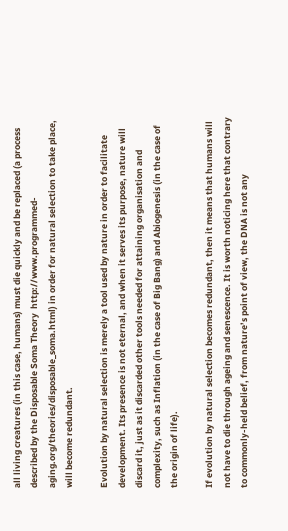all living creatures (in this case, humans) must die quickly and be replaced (a process described by the Disposable Soma Theory  http://www.programmed-aging.org/theories/disposable_soma.html) in order for natural selection to take place, will become redundant.

Evolution by natural selection is merely a tool used by nature in order to facilitate development. Its presence is not eternal, and when it serves its purpose, nature will discard it, just as it discarded other tools needed for attaining organisation and complexity, such as Inflation (in the case of Big Bang) and Abiogenesis (in the case of the origin of life).

If evolution by natural selection becomes redundant, then it means that humans will not have to die through ageing and senescence. It is worth noticing here that contrary to commonly-held belief, from nature’s point of view, the DNA is not any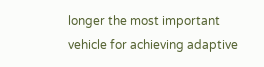longer the most important vehicle for achieving adaptive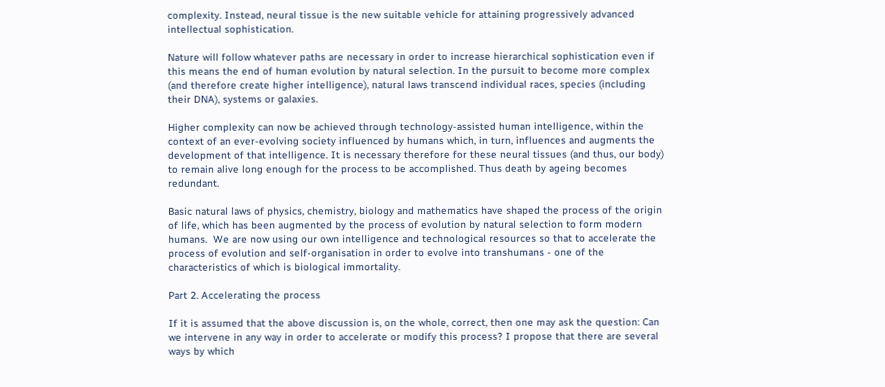complexity. Instead, neural tissue is the new suitable vehicle for attaining progressively advanced intellectual sophistication.

Nature will follow whatever paths are necessary in order to increase hierarchical sophistication even if this means the end of human evolution by natural selection. In the pursuit to become more complex (and therefore create higher intelligence), natural laws transcend individual races, species (including their DNA), systems or galaxies.

Higher complexity can now be achieved through technology-assisted human intelligence, within the context of an ever-evolving society influenced by humans which, in turn, influences and augments the development of that intelligence. It is necessary therefore for these neural tissues (and thus, our body) to remain alive long enough for the process to be accomplished. Thus death by ageing becomes redundant.

Basic natural laws of physics, chemistry, biology and mathematics have shaped the process of the origin of life, which has been augmented by the process of evolution by natural selection to form modern humans.  We are now using our own intelligence and technological resources so that to accelerate the process of evolution and self-organisation in order to evolve into transhumans - one of the characteristics of which is biological immortality.

Part 2. Accelerating the process

If it is assumed that the above discussion is, on the whole, correct, then one may ask the question: Can we intervene in any way in order to accelerate or modify this process? I propose that there are several ways by which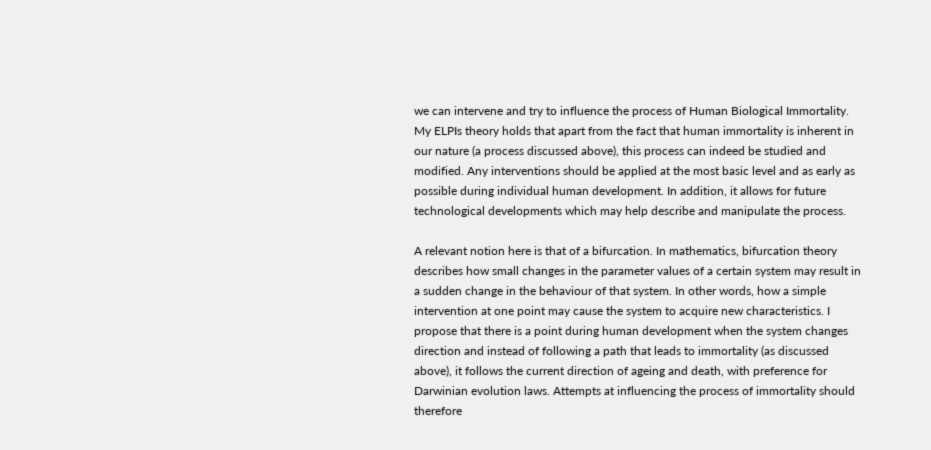we can intervene and try to influence the process of Human Biological Immortality. My ELPIs theory holds that apart from the fact that human immortality is inherent in our nature (a process discussed above), this process can indeed be studied and modified. Any interventions should be applied at the most basic level and as early as possible during individual human development. In addition, it allows for future technological developments which may help describe and manipulate the process.

A relevant notion here is that of a bifurcation. In mathematics, bifurcation theory describes how small changes in the parameter values of a certain system may result in a sudden change in the behaviour of that system. In other words, how a simple intervention at one point may cause the system to acquire new characteristics. I propose that there is a point during human development when the system changes direction and instead of following a path that leads to immortality (as discussed above), it follows the current direction of ageing and death, with preference for Darwinian evolution laws. Attempts at influencing the process of immortality should therefore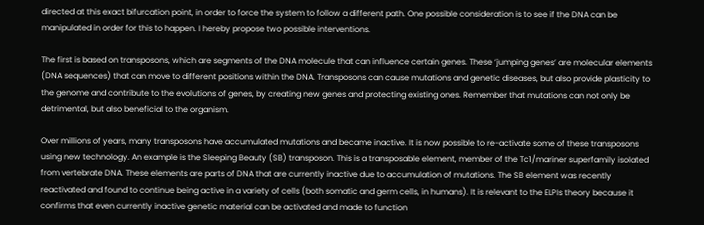directed at this exact bifurcation point, in order to force the system to follow a different path. One possible consideration is to see if the DNA can be manipulated in order for this to happen. I hereby propose two possible interventions.

The first is based on transposons, which are segments of the DNA molecule that can influence certain genes. These ‘jumping genes’ are molecular elements (DNA sequences) that can move to different positions within the DNA. Transposons can cause mutations and genetic diseases, but also provide plasticity to the genome and contribute to the evolutions of genes, by creating new genes and protecting existing ones. Remember that mutations can not only be detrimental, but also beneficial to the organism.

Over millions of years, many transposons have accumulated mutations and became inactive. It is now possible to re-activate some of these transposons using new technology. An example is the Sleeping Beauty (SB) transposon. This is a transposable element, member of the Tc1/mariner superfamily isolated from vertebrate DNA. These elements are parts of DNA that are currently inactive due to accumulation of mutations. The SB element was recently reactivated and found to continue being active in a variety of cells (both somatic and germ cells, in humans). It is relevant to the ELPIs theory because it confirms that even currently inactive genetic material can be activated and made to function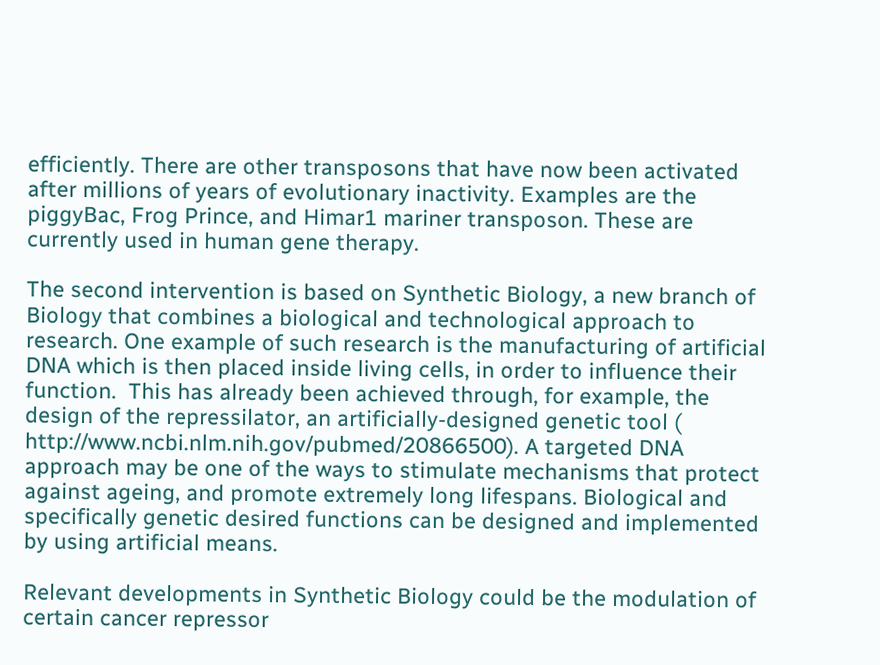efficiently. There are other transposons that have now been activated after millions of years of evolutionary inactivity. Examples are the piggyBac, Frog Prince, and Himar1 mariner transposon. These are currently used in human gene therapy.

The second intervention is based on Synthetic Biology, a new branch of Biology that combines a biological and technological approach to research. One example of such research is the manufacturing of artificial DNA which is then placed inside living cells, in order to influence their function.  This has already been achieved through, for example, the design of the repressilator, an artificially-designed genetic tool ( http://www.ncbi.nlm.nih.gov/pubmed/20866500). A targeted DNA approach may be one of the ways to stimulate mechanisms that protect against ageing, and promote extremely long lifespans. Biological and specifically genetic desired functions can be designed and implemented by using artificial means.

Relevant developments in Synthetic Biology could be the modulation of certain cancer repressor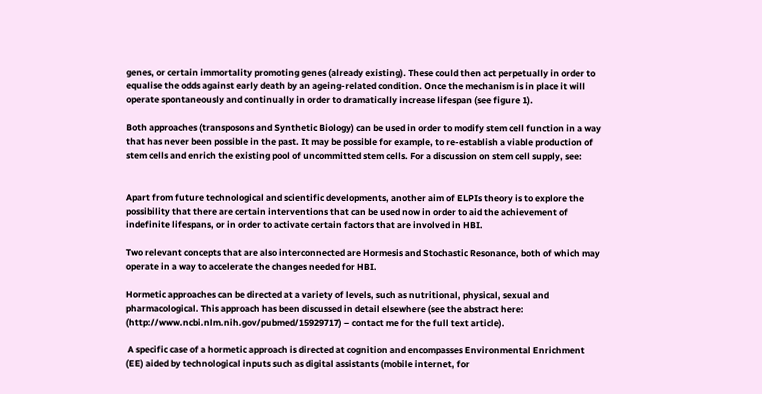genes, or certain immortality promoting genes (already existing). These could then act perpetually in order to equalise the odds against early death by an ageing-related condition. Once the mechanism is in place it will operate spontaneously and continually in order to dramatically increase lifespan (see figure 1).

Both approaches (transposons and Synthetic Biology) can be used in order to modify stem cell function in a way that has never been possible in the past. It may be possible for example, to re-establish a viable production of stem cells and enrich the existing pool of uncommitted stem cells. For a discussion on stem cell supply, see:


Apart from future technological and scientific developments, another aim of ELPIs theory is to explore the possibility that there are certain interventions that can be used now in order to aid the achievement of indefinite lifespans, or in order to activate certain factors that are involved in HBI.

Two relevant concepts that are also interconnected are Hormesis and Stochastic Resonance, both of which may operate in a way to accelerate the changes needed for HBI.

Hormetic approaches can be directed at a variety of levels, such as nutritional, physical, sexual and pharmacological. This approach has been discussed in detail elsewhere (see the abstract here: (http://www.ncbi.nlm.nih.gov/pubmed/15929717) – contact me for the full text article).

 A specific case of a hormetic approach is directed at cognition and encompasses Environmental Enrichment (EE) aided by technological inputs such as digital assistants (mobile internet, for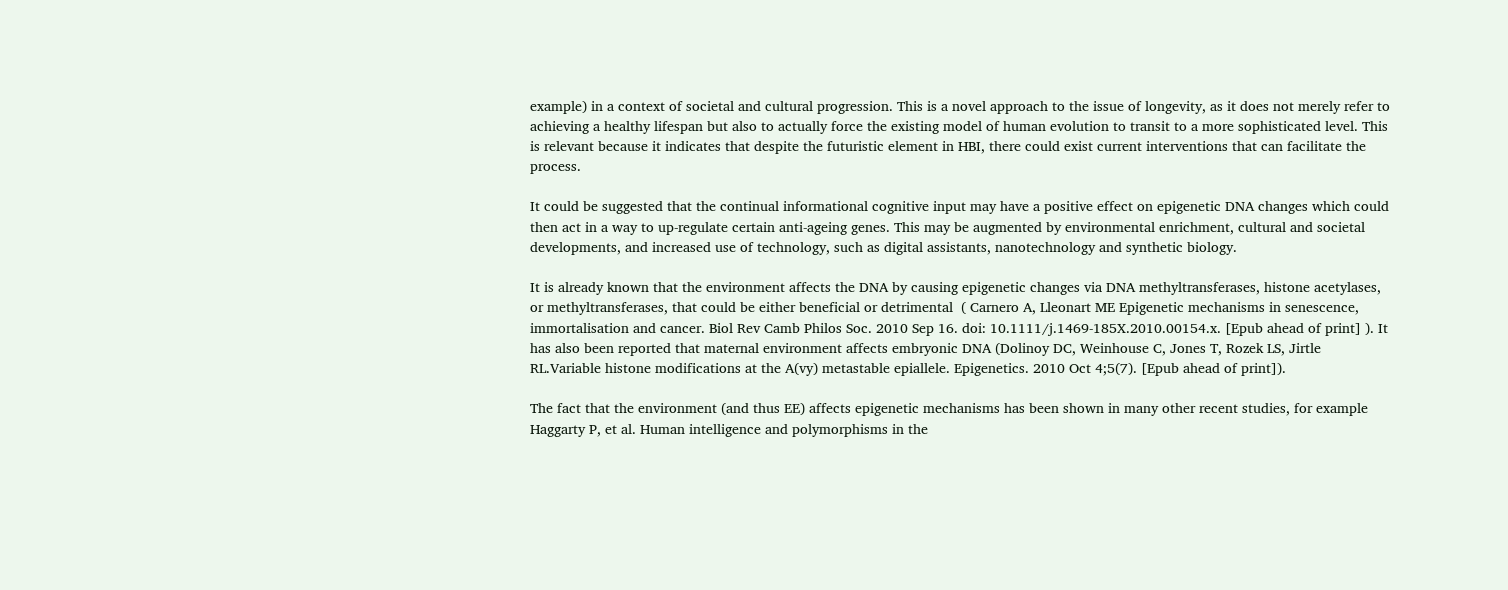example) in a context of societal and cultural progression. This is a novel approach to the issue of longevity, as it does not merely refer to achieving a healthy lifespan but also to actually force the existing model of human evolution to transit to a more sophisticated level. This is relevant because it indicates that despite the futuristic element in HBI, there could exist current interventions that can facilitate the process.

It could be suggested that the continual informational cognitive input may have a positive effect on epigenetic DNA changes which could then act in a way to up-regulate certain anti-ageing genes. This may be augmented by environmental enrichment, cultural and societal developments, and increased use of technology, such as digital assistants, nanotechnology and synthetic biology.

It is already known that the environment affects the DNA by causing epigenetic changes via DNA methyltransferases, histone acetylases, or methyltransferases, that could be either beneficial or detrimental  ( Carnero A, Lleonart ME Epigenetic mechanisms in senescence, immortalisation and cancer. Biol Rev Camb Philos Soc. 2010 Sep 16. doi: 10.1111/j.1469-185X.2010.00154.x. [Epub ahead of print] ). It has also been reported that maternal environment affects embryonic DNA (Dolinoy DC, Weinhouse C, Jones T, Rozek LS, Jirtle RL.Variable histone modifications at the A(vy) metastable epiallele. Epigenetics. 2010 Oct 4;5(7). [Epub ahead of print]).

The fact that the environment (and thus EE) affects epigenetic mechanisms has been shown in many other recent studies, for example Haggarty P, et al. Human intelligence and polymorphisms in the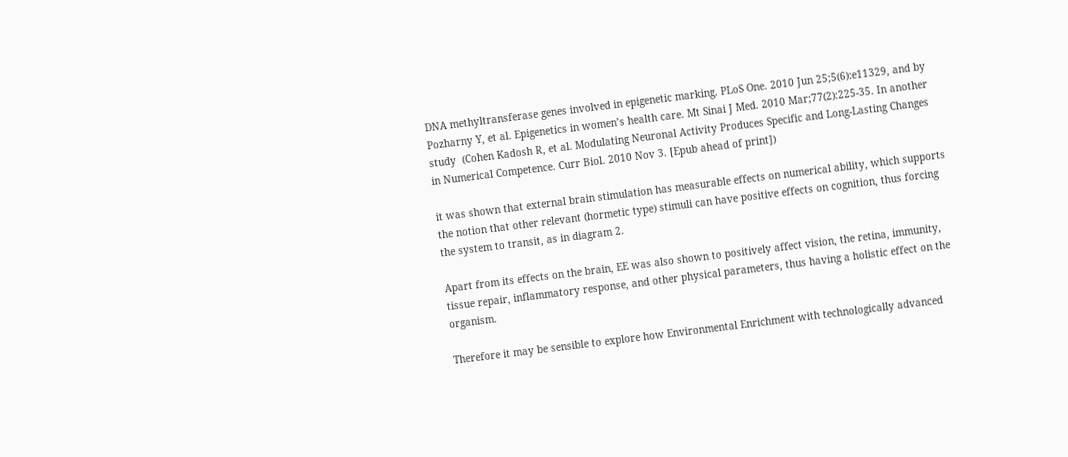DNA methyltransferase genes involved in epigenetic marking. PLoS One. 2010 Jun 25;5(6):e11329, and by Pozharny Y, et al. Epigenetics in women’s health care. Mt Sinai J Med. 2010 Mar;77(2):225-35. In another study  (Cohen Kadosh R, et al. Modulating Neuronal Activity Produces Specific and Long-Lasting Changes in Numerical Competence. Curr Biol. 2010 Nov 3. [Epub ahead of print])

it was shown that external brain stimulation has measurable effects on numerical ability, which supports the notion that other relevant (hormetic type) stimuli can have positive effects on cognition, thus forcing the system to transit, as in diagram 2.

Apart from its effects on the brain, EE was also shown to positively affect vision, the retina, immunity, tissue repair, inflammatory response, and other physical parameters, thus having a holistic effect on the organism.

Therefore it may be sensible to explore how Environmental Enrichment with technologically advanced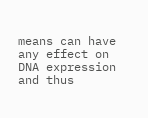means can have any effect on DNA expression and thus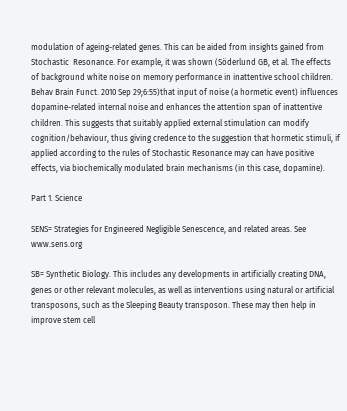modulation of ageing-related genes. This can be aided from insights gained from Stochastic  Resonance. For example, it was shown (Söderlund GB, et al. The effects of background white noise on memory performance in inattentive school children. Behav Brain Funct. 2010 Sep 29;6:55)that input of noise (a hormetic event) influences dopamine-related internal noise and enhances the attention span of inattentive children. This suggests that suitably applied external stimulation can modify cognition/behaviour, thus giving credence to the suggestion that hormetic stimuli, if applied according to the rules of Stochastic Resonance may can have positive effects, via biochemically modulated brain mechanisms (in this case, dopamine).

Part 1. Science

SENS= Strategies for Engineered Negligible Senescence, and related areas. See www.sens.org

SB= Synthetic Biology. This includes any developments in artificially creating DNA, genes or other relevant molecules, as well as interventions using natural or artificial transposons, such as the Sleeping Beauty transposon. These may then help in improve stem cell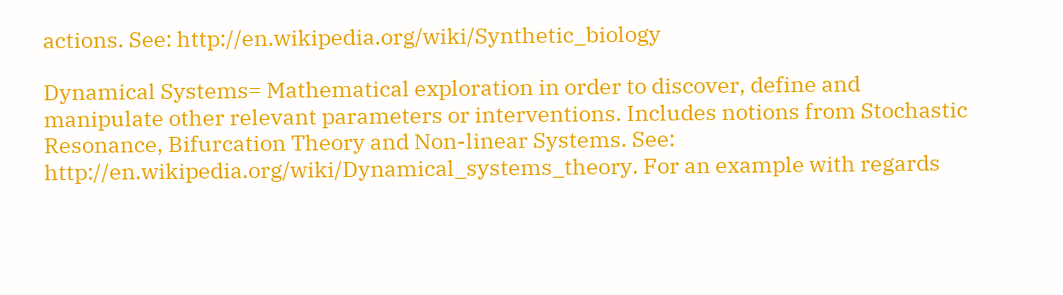actions. See: http://en.wikipedia.org/wiki/Synthetic_biology

Dynamical Systems= Mathematical exploration in order to discover, define and manipulate other relevant parameters or interventions. Includes notions from Stochastic Resonance, Bifurcation Theory and Non-linear Systems. See: http://en.wikipedia.org/wiki/Dynamical_systems_theory. For an example with regards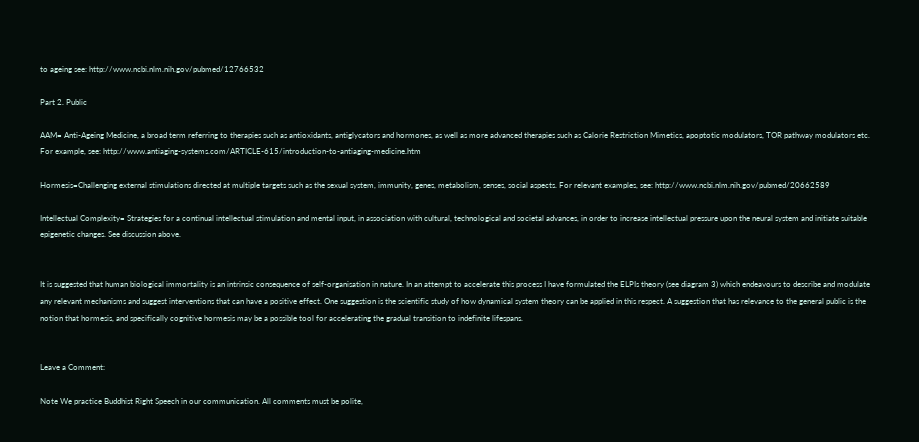to ageing see: http://www.ncbi.nlm.nih.gov/pubmed/12766532

Part 2. Public

AAM= Anti-Ageing Medicine, a broad term referring to therapies such as antioxidants, antiglycators and hormones, as well as more advanced therapies such as Calorie Restriction Mimetics, apoptotic modulators, TOR pathway modulators etc. For example, see: http://www.antiaging-systems.com/ARTICLE-615/introduction-to-antiaging-medicine.htm

Hormesis=Challenging external stimulations directed at multiple targets such as the sexual system, immunity, genes, metabolism, senses, social aspects. For relevant examples, see: http://www.ncbi.nlm.nih.gov/pubmed/20662589

Intellectual Complexity= Strategies for a continual intellectual stimulation and mental input, in association with cultural, technological and societal advances, in order to increase intellectual pressure upon the neural system and initiate suitable epigenetic changes. See discussion above.


It is suggested that human biological immortality is an intrinsic consequence of self-organisation in nature. In an attempt to accelerate this process I have formulated the ELPIs theory (see diagram 3) which endeavours to describe and modulate any relevant mechanisms and suggest interventions that can have a positive effect. One suggestion is the scientific study of how dynamical system theory can be applied in this respect. A suggestion that has relevance to the general public is the notion that hormesis, and specifically cognitive hormesis may be a possible tool for accelerating the gradual transition to indefinite lifespans.


Leave a Comment:

Note We practice Buddhist Right Speech in our communication. All comments must be polite,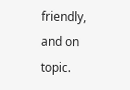friendly, and on topic.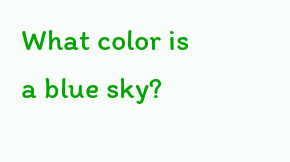What color is a blue sky?